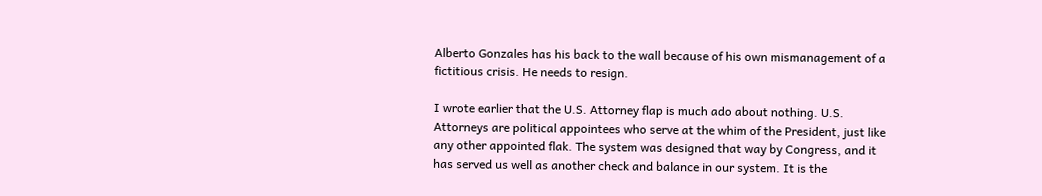Alberto Gonzales has his back to the wall because of his own mismanagement of a fictitious crisis. He needs to resign.

I wrote earlier that the U.S. Attorney flap is much ado about nothing. U.S. Attorneys are political appointees who serve at the whim of the President, just like any other appointed flak. The system was designed that way by Congress, and it has served us well as another check and balance in our system. It is the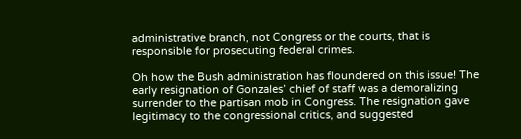administrative branch, not Congress or the courts, that is responsible for prosecuting federal crimes.

Oh how the Bush administration has floundered on this issue! The early resignation of Gonzales’ chief of staff was a demoralizing surrender to the partisan mob in Congress. The resignation gave legitimacy to the congressional critics, and suggested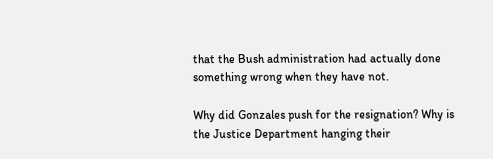that the Bush administration had actually done something wrong when they have not.

Why did Gonzales push for the resignation? Why is the Justice Department hanging their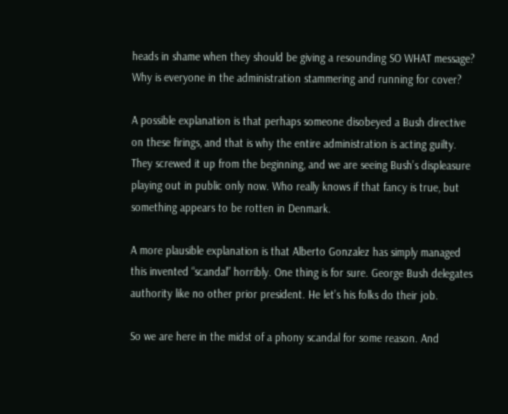heads in shame when they should be giving a resounding SO WHAT message? Why is everyone in the administration stammering and running for cover?

A possible explanation is that perhaps someone disobeyed a Bush directive on these firings, and that is why the entire administration is acting guilty. They screwed it up from the beginning, and we are seeing Bush’s displeasure playing out in public only now. Who really knows if that fancy is true, but something appears to be rotten in Denmark.

A more plausible explanation is that Alberto Gonzalez has simply managed this invented “scandal” horribly. One thing is for sure. George Bush delegates authority like no other prior president. He let’s his folks do their job.

So we are here in the midst of a phony scandal for some reason. And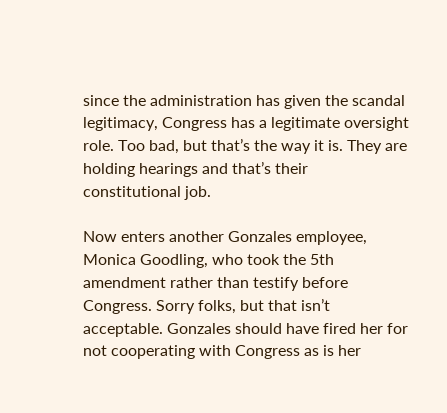since the administration has given the scandal legitimacy, Congress has a legitimate oversight role. Too bad, but that’s the way it is. They are holding hearings and that’s their constitutional job.

Now enters another Gonzales employee, Monica Goodling, who took the 5th amendment rather than testify before Congress. Sorry folks, but that isn’t acceptable. Gonzales should have fired her for not cooperating with Congress as is her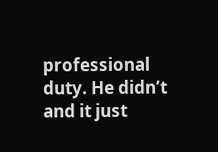professional duty. He didn’t and it just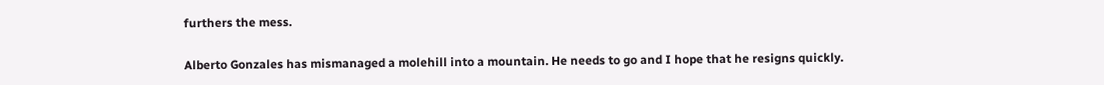furthers the mess.

Alberto Gonzales has mismanaged a molehill into a mountain. He needs to go and I hope that he resigns quickly.